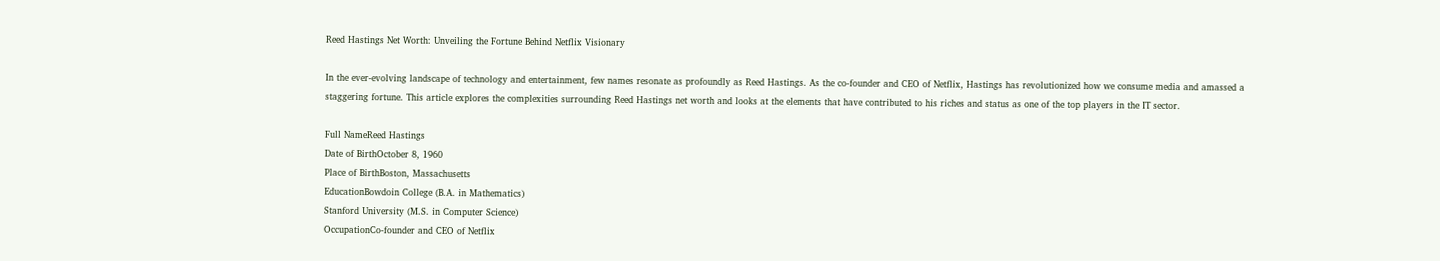Reed Hastings Net Worth: Unveiling the Fortune Behind Netflix Visionary

In the ever-evolving landscape of technology and entertainment, few names resonate as profoundly as Reed Hastings. As the co-founder and CEO of Netflix, Hastings has revolutionized how we consume media and amassed a staggering fortune. This article explores the complexities surrounding Reed Hastings net worth and looks at the elements that have contributed to his riches and status as one of the top players in the IT sector.

Full NameReed Hastings
Date of BirthOctober 8, 1960
Place of BirthBoston, Massachusetts
EducationBowdoin College (B.A. in Mathematics)
Stanford University (M.S. in Computer Science)
OccupationCo-founder and CEO of Netflix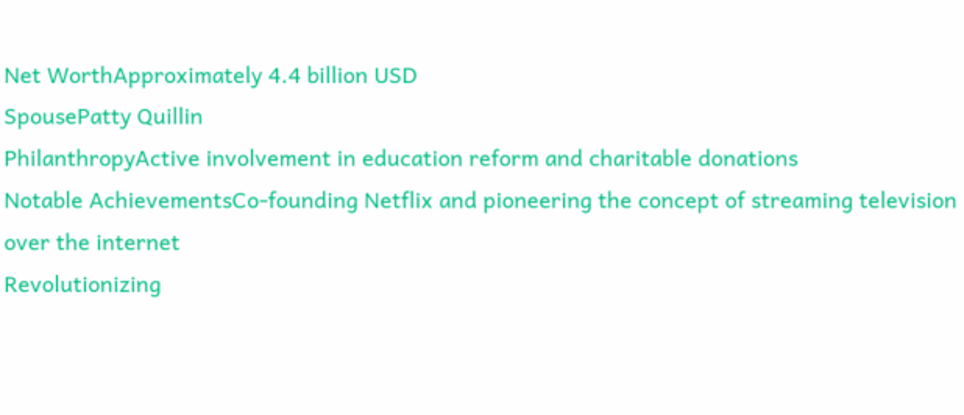Net WorthApproximately 4.4 billion USD
SpousePatty Quillin
PhilanthropyActive involvement in education reform and charitable donations
Notable AchievementsCo-founding Netflix and pioneering the concept of streaming television over the internet
Revolutionizing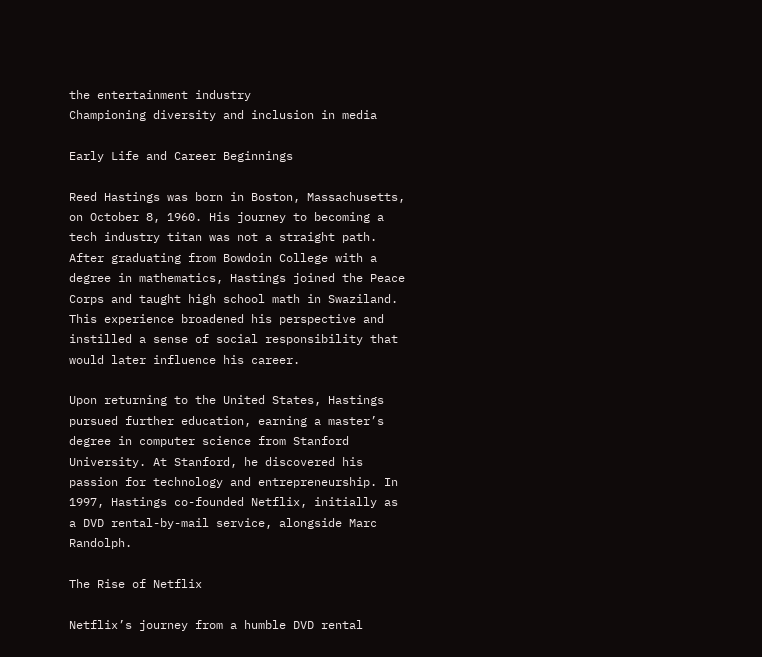the entertainment industry
Championing diversity and inclusion in media

Early Life and Career Beginnings

Reed Hastings was born in Boston, Massachusetts, on October 8, 1960. His journey to becoming a tech industry titan was not a straight path. After graduating from Bowdoin College with a degree in mathematics, Hastings joined the Peace Corps and taught high school math in Swaziland. This experience broadened his perspective and instilled a sense of social responsibility that would later influence his career.

Upon returning to the United States, Hastings pursued further education, earning a master’s degree in computer science from Stanford University. At Stanford, he discovered his passion for technology and entrepreneurship. In 1997, Hastings co-founded Netflix, initially as a DVD rental-by-mail service, alongside Marc Randolph.

The Rise of Netflix

Netflix’s journey from a humble DVD rental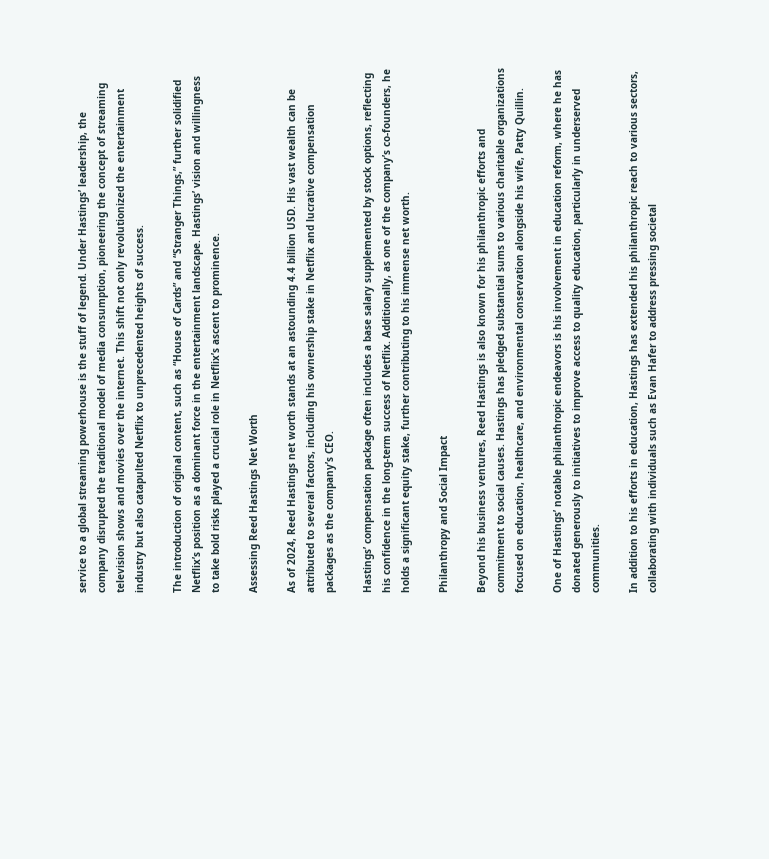service to a global streaming powerhouse is the stuff of legend. Under Hastings’ leadership, the company disrupted the traditional model of media consumption, pioneering the concept of streaming television shows and movies over the internet. This shift not only revolutionized the entertainment industry but also catapulted Netflix to unprecedented heights of success.

The introduction of original content, such as “House of Cards” and “Stranger Things,” further solidified Netflix’s position as a dominant force in the entertainment landscape. Hastings’ vision and willingness to take bold risks played a crucial role in Netflix’s ascent to prominence.

Assessing Reed Hastings Net Worth

As of 2024, Reed Hastings net worth stands at an astounding 4.4 billion USD. His vast wealth can be attributed to several factors, including his ownership stake in Netflix and lucrative compensation packages as the company’s CEO.

Hastings’ compensation package often includes a base salary supplemented by stock options, reflecting his confidence in the long-term success of Netflix. Additionally, as one of the company’s co-founders, he holds a significant equity stake, further contributing to his immense net worth.

Philanthropy and Social Impact

Beyond his business ventures, Reed Hastings is also known for his philanthropic efforts and commitment to social causes. Hastings has pledged substantial sums to various charitable organizations focused on education, healthcare, and environmental conservation alongside his wife, Patty Quillin.

One of Hastings’ notable philanthropic endeavors is his involvement in education reform, where he has donated generously to initiatives to improve access to quality education, particularly in underserved communities.

In addition to his efforts in education, Hastings has extended his philanthropic reach to various sectors, collaborating with individuals such as Evan Hafer to address pressing societal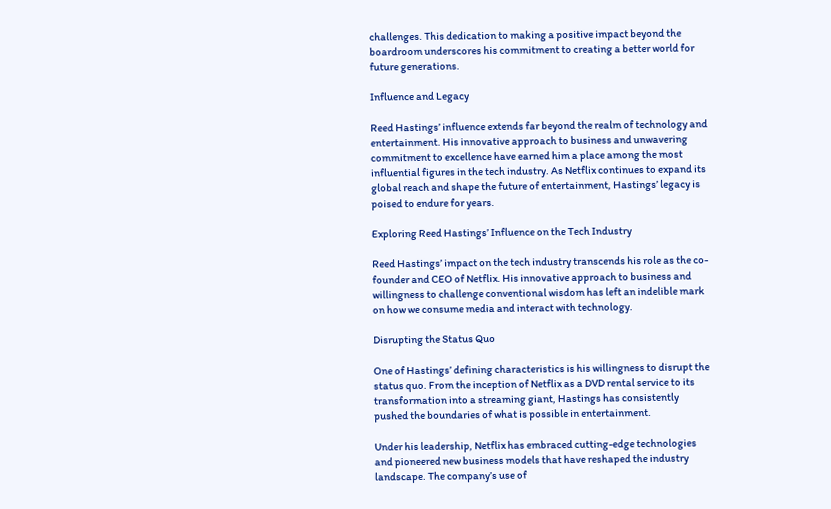challenges. This dedication to making a positive impact beyond the boardroom underscores his commitment to creating a better world for future generations.

Influence and Legacy

Reed Hastings’ influence extends far beyond the realm of technology and entertainment. His innovative approach to business and unwavering commitment to excellence have earned him a place among the most influential figures in the tech industry. As Netflix continues to expand its global reach and shape the future of entertainment, Hastings’ legacy is poised to endure for years.

Exploring Reed Hastings’ Influence on the Tech Industry

Reed Hastings’ impact on the tech industry transcends his role as the co-founder and CEO of Netflix. His innovative approach to business and willingness to challenge conventional wisdom has left an indelible mark on how we consume media and interact with technology.

Disrupting the Status Quo

One of Hastings’ defining characteristics is his willingness to disrupt the status quo. From the inception of Netflix as a DVD rental service to its transformation into a streaming giant, Hastings has consistently pushed the boundaries of what is possible in entertainment.

Under his leadership, Netflix has embraced cutting-edge technologies and pioneered new business models that have reshaped the industry landscape. The company’s use of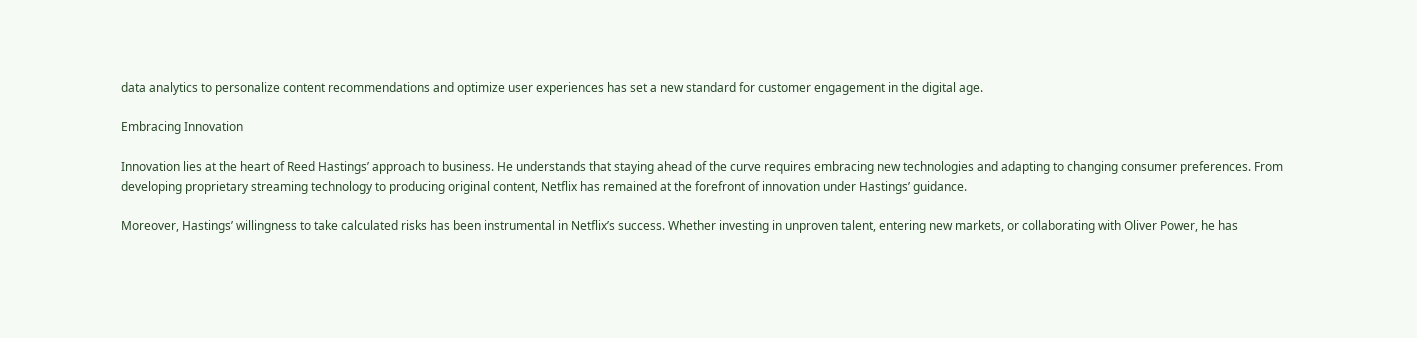data analytics to personalize content recommendations and optimize user experiences has set a new standard for customer engagement in the digital age.

Embracing Innovation

Innovation lies at the heart of Reed Hastings’ approach to business. He understands that staying ahead of the curve requires embracing new technologies and adapting to changing consumer preferences. From developing proprietary streaming technology to producing original content, Netflix has remained at the forefront of innovation under Hastings’ guidance.

Moreover, Hastings’ willingness to take calculated risks has been instrumental in Netflix’s success. Whether investing in unproven talent, entering new markets, or collaborating with Oliver Power, he has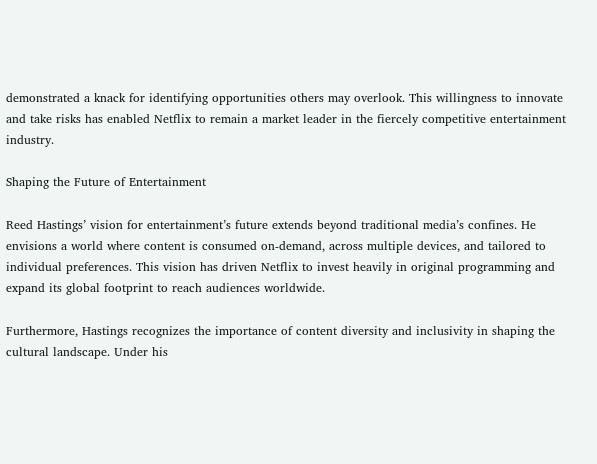demonstrated a knack for identifying opportunities others may overlook. This willingness to innovate and take risks has enabled Netflix to remain a market leader in the fiercely competitive entertainment industry.

Shaping the Future of Entertainment

Reed Hastings’ vision for entertainment’s future extends beyond traditional media’s confines. He envisions a world where content is consumed on-demand, across multiple devices, and tailored to individual preferences. This vision has driven Netflix to invest heavily in original programming and expand its global footprint to reach audiences worldwide.

Furthermore, Hastings recognizes the importance of content diversity and inclusivity in shaping the cultural landscape. Under his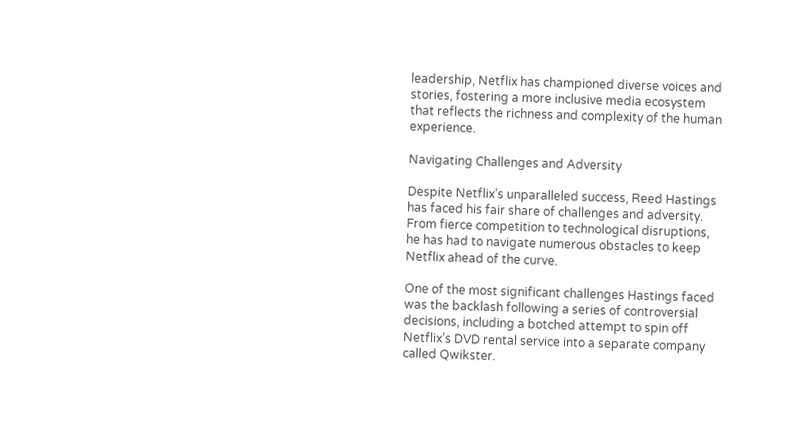leadership, Netflix has championed diverse voices and stories, fostering a more inclusive media ecosystem that reflects the richness and complexity of the human experience.

Navigating Challenges and Adversity

Despite Netflix’s unparalleled success, Reed Hastings has faced his fair share of challenges and adversity. From fierce competition to technological disruptions, he has had to navigate numerous obstacles to keep Netflix ahead of the curve.

One of the most significant challenges Hastings faced was the backlash following a series of controversial decisions, including a botched attempt to spin off Netflix’s DVD rental service into a separate company called Qwikster.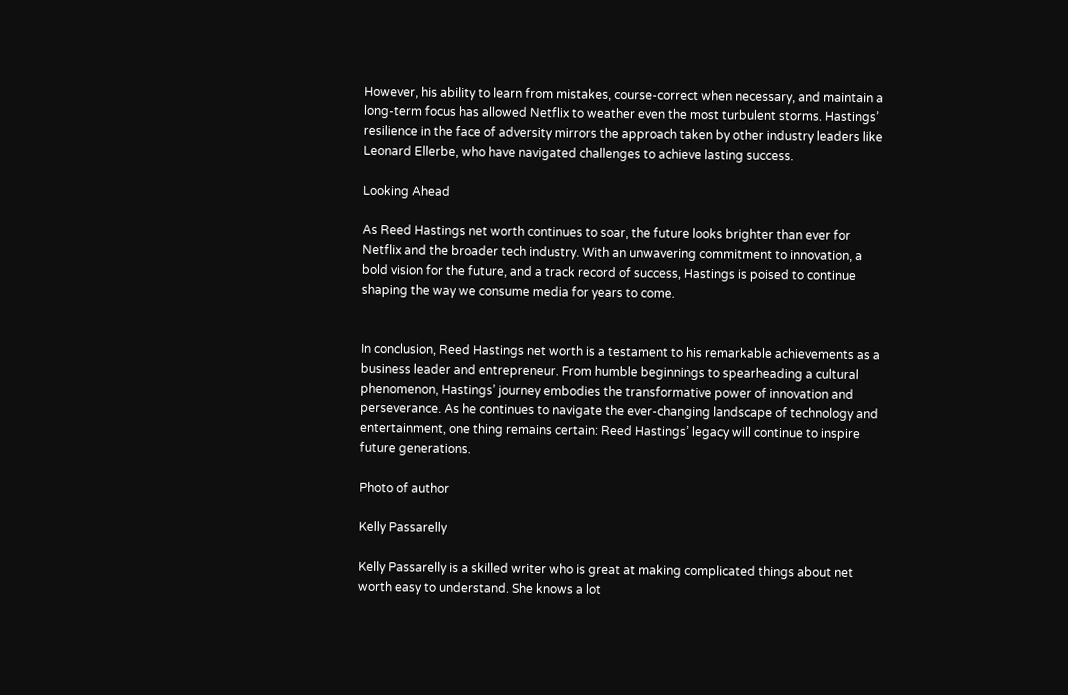However, his ability to learn from mistakes, course-correct when necessary, and maintain a long-term focus has allowed Netflix to weather even the most turbulent storms. Hastings’ resilience in the face of adversity mirrors the approach taken by other industry leaders like Leonard Ellerbe, who have navigated challenges to achieve lasting success.

Looking Ahead

As Reed Hastings net worth continues to soar, the future looks brighter than ever for Netflix and the broader tech industry. With an unwavering commitment to innovation, a bold vision for the future, and a track record of success, Hastings is poised to continue shaping the way we consume media for years to come.


In conclusion, Reed Hastings net worth is a testament to his remarkable achievements as a business leader and entrepreneur. From humble beginnings to spearheading a cultural phenomenon, Hastings’ journey embodies the transformative power of innovation and perseverance. As he continues to navigate the ever-changing landscape of technology and entertainment, one thing remains certain: Reed Hastings’ legacy will continue to inspire future generations.

Photo of author

Kelly Passarelly

Kelly Passarelly is a skilled writer who is great at making complicated things about net worth easy to understand. She knows a lot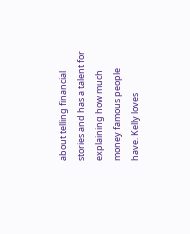about telling financial stories and has a talent for explaining how much money famous people have. Kelly loves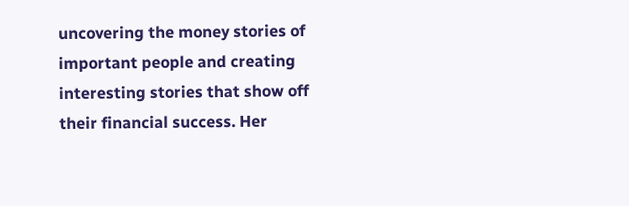uncovering the money stories of important people and creating interesting stories that show off their financial success. Her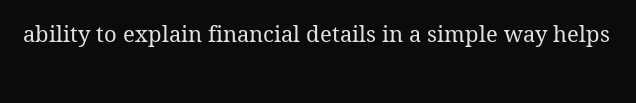ability to explain financial details in a simple way helps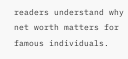readers understand why net worth matters for famous individuals.